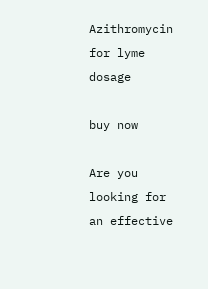Azithromycin for lyme dosage

buy now

Are you looking for an effective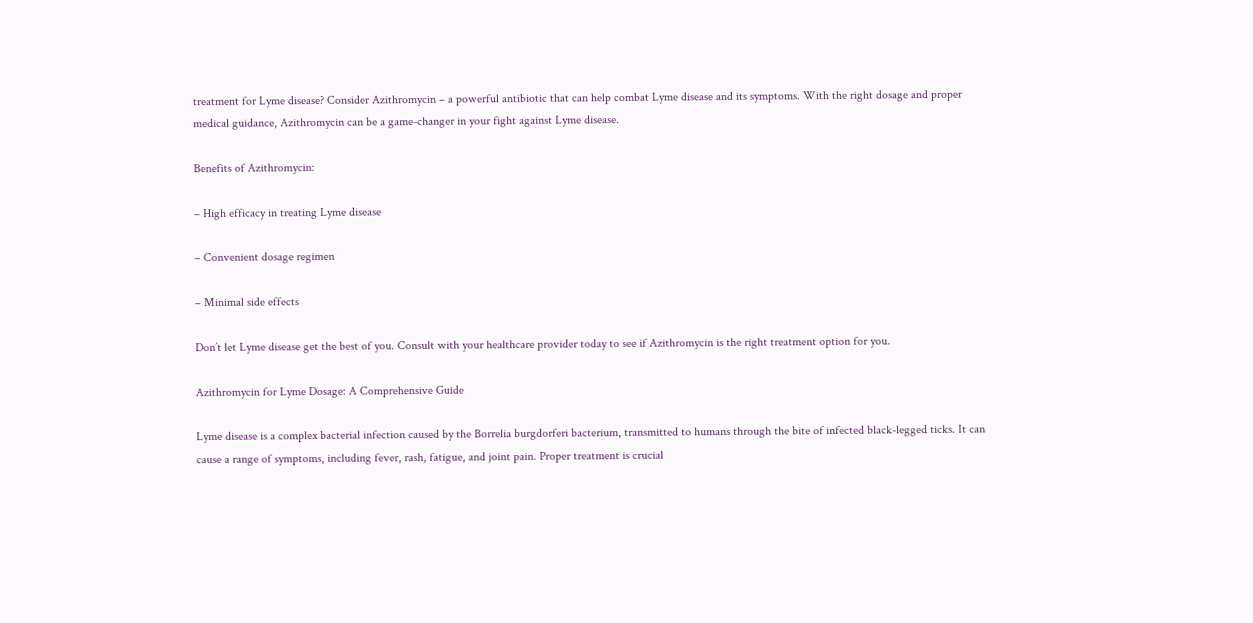treatment for Lyme disease? Consider Azithromycin – a powerful antibiotic that can help combat Lyme disease and its symptoms. With the right dosage and proper medical guidance, Azithromycin can be a game-changer in your fight against Lyme disease.

Benefits of Azithromycin:

– High efficacy in treating Lyme disease

– Convenient dosage regimen

– Minimal side effects

Don’t let Lyme disease get the best of you. Consult with your healthcare provider today to see if Azithromycin is the right treatment option for you.

Azithromycin for Lyme Dosage: A Comprehensive Guide

Lyme disease is a complex bacterial infection caused by the Borrelia burgdorferi bacterium, transmitted to humans through the bite of infected black-legged ticks. It can cause a range of symptoms, including fever, rash, fatigue, and joint pain. Proper treatment is crucial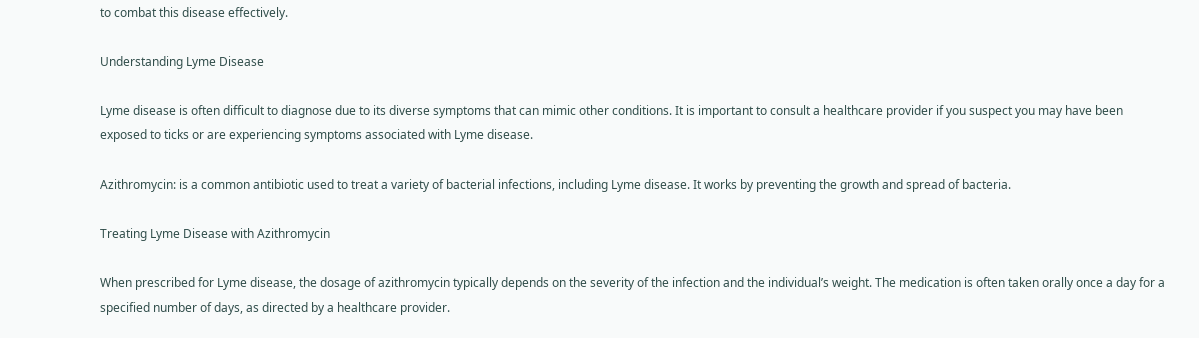to combat this disease effectively.

Understanding Lyme Disease

Lyme disease is often difficult to diagnose due to its diverse symptoms that can mimic other conditions. It is important to consult a healthcare provider if you suspect you may have been exposed to ticks or are experiencing symptoms associated with Lyme disease.

Azithromycin: is a common antibiotic used to treat a variety of bacterial infections, including Lyme disease. It works by preventing the growth and spread of bacteria.

Treating Lyme Disease with Azithromycin

When prescribed for Lyme disease, the dosage of azithromycin typically depends on the severity of the infection and the individual’s weight. The medication is often taken orally once a day for a specified number of days, as directed by a healthcare provider.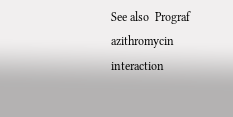See also  Prograf azithromycin interaction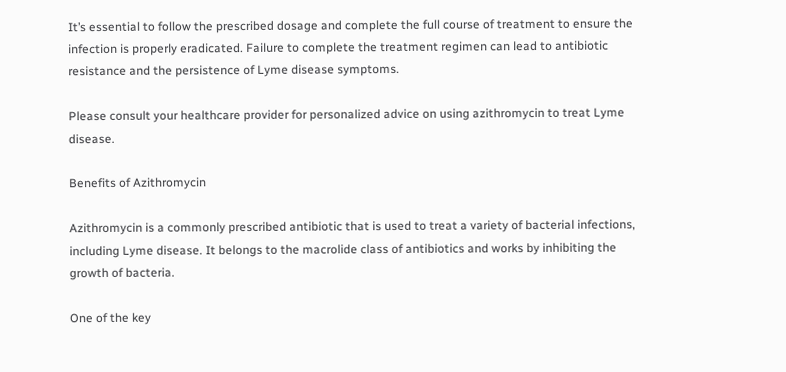It’s essential to follow the prescribed dosage and complete the full course of treatment to ensure the infection is properly eradicated. Failure to complete the treatment regimen can lead to antibiotic resistance and the persistence of Lyme disease symptoms.

Please consult your healthcare provider for personalized advice on using azithromycin to treat Lyme disease.

Benefits of Azithromycin

Azithromycin is a commonly prescribed antibiotic that is used to treat a variety of bacterial infections, including Lyme disease. It belongs to the macrolide class of antibiotics and works by inhibiting the growth of bacteria.

One of the key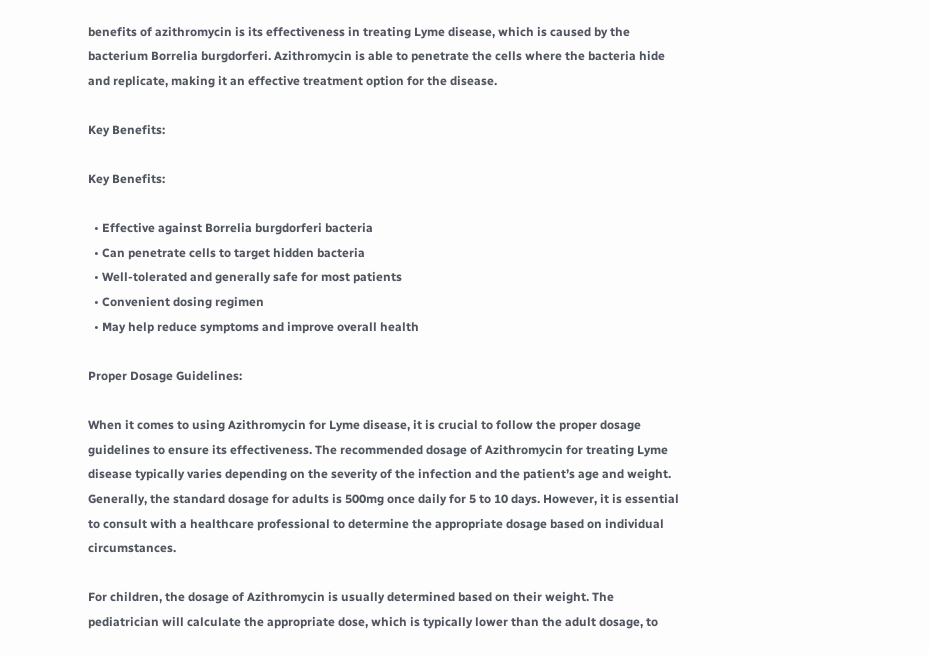benefits of azithromycin is its effectiveness in treating Lyme disease, which is caused by the bacterium Borrelia burgdorferi. Azithromycin is able to penetrate the cells where the bacteria hide and replicate, making it an effective treatment option for the disease.

Key Benefits:

Key Benefits:

  • Effective against Borrelia burgdorferi bacteria
  • Can penetrate cells to target hidden bacteria
  • Well-tolerated and generally safe for most patients
  • Convenient dosing regimen
  • May help reduce symptoms and improve overall health

Proper Dosage Guidelines:

When it comes to using Azithromycin for Lyme disease, it is crucial to follow the proper dosage guidelines to ensure its effectiveness. The recommended dosage of Azithromycin for treating Lyme disease typically varies depending on the severity of the infection and the patient’s age and weight. Generally, the standard dosage for adults is 500mg once daily for 5 to 10 days. However, it is essential to consult with a healthcare professional to determine the appropriate dosage based on individual circumstances.

For children, the dosage of Azithromycin is usually determined based on their weight. The pediatrician will calculate the appropriate dose, which is typically lower than the adult dosage, to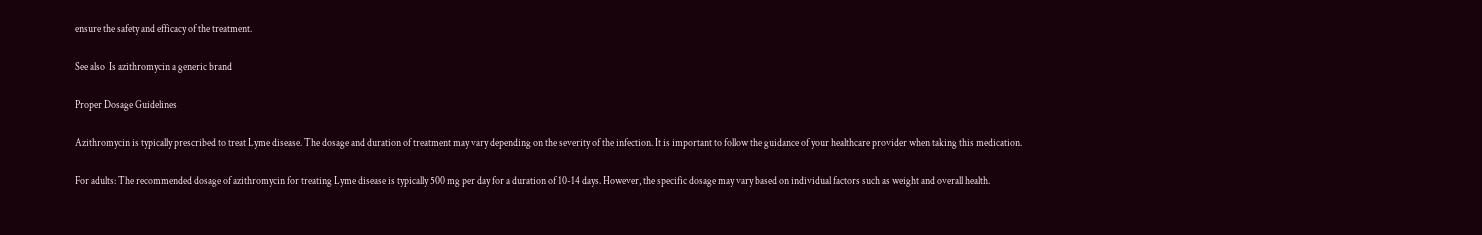ensure the safety and efficacy of the treatment.

See also  Is azithromycin a generic brand

Proper Dosage Guidelines

Azithromycin is typically prescribed to treat Lyme disease. The dosage and duration of treatment may vary depending on the severity of the infection. It is important to follow the guidance of your healthcare provider when taking this medication.

For adults: The recommended dosage of azithromycin for treating Lyme disease is typically 500 mg per day for a duration of 10-14 days. However, the specific dosage may vary based on individual factors such as weight and overall health.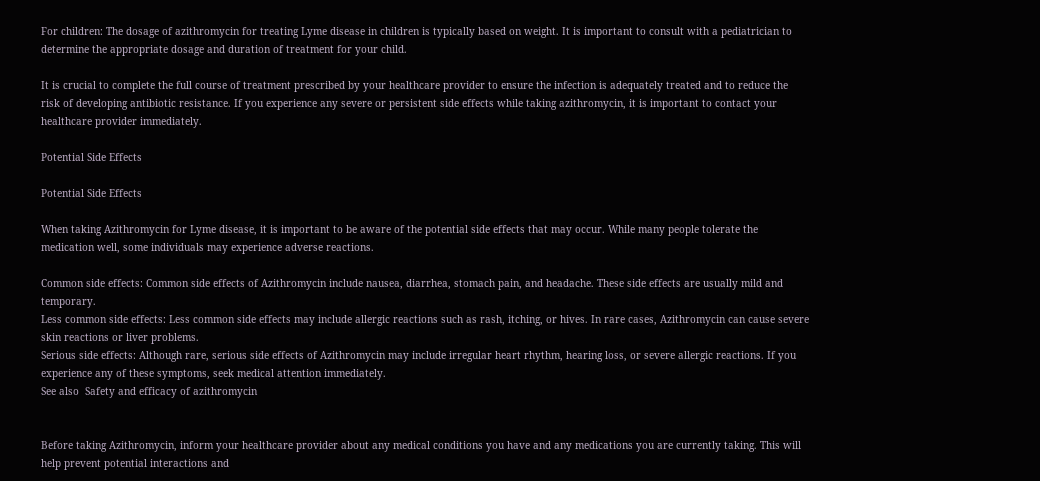For children: The dosage of azithromycin for treating Lyme disease in children is typically based on weight. It is important to consult with a pediatrician to determine the appropriate dosage and duration of treatment for your child.

It is crucial to complete the full course of treatment prescribed by your healthcare provider to ensure the infection is adequately treated and to reduce the risk of developing antibiotic resistance. If you experience any severe or persistent side effects while taking azithromycin, it is important to contact your healthcare provider immediately.

Potential Side Effects

Potential Side Effects

When taking Azithromycin for Lyme disease, it is important to be aware of the potential side effects that may occur. While many people tolerate the medication well, some individuals may experience adverse reactions.

Common side effects: Common side effects of Azithromycin include nausea, diarrhea, stomach pain, and headache. These side effects are usually mild and temporary.
Less common side effects: Less common side effects may include allergic reactions such as rash, itching, or hives. In rare cases, Azithromycin can cause severe skin reactions or liver problems.
Serious side effects: Although rare, serious side effects of Azithromycin may include irregular heart rhythm, hearing loss, or severe allergic reactions. If you experience any of these symptoms, seek medical attention immediately.
See also  Safety and efficacy of azithromycin


Before taking Azithromycin, inform your healthcare provider about any medical conditions you have and any medications you are currently taking. This will help prevent potential interactions and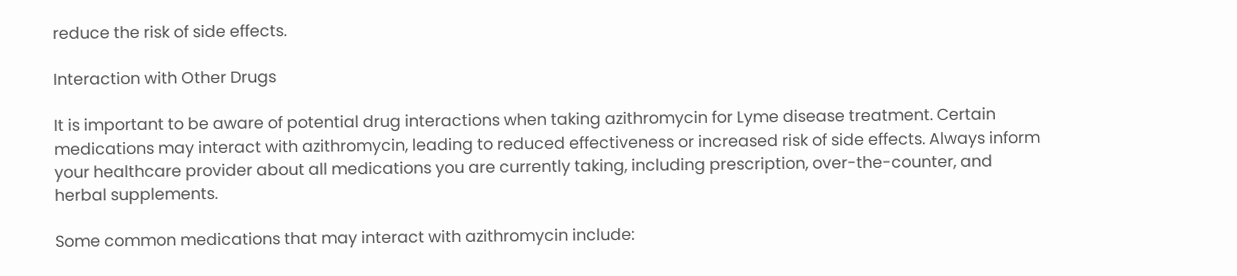reduce the risk of side effects.

Interaction with Other Drugs

It is important to be aware of potential drug interactions when taking azithromycin for Lyme disease treatment. Certain medications may interact with azithromycin, leading to reduced effectiveness or increased risk of side effects. Always inform your healthcare provider about all medications you are currently taking, including prescription, over-the-counter, and herbal supplements.

Some common medications that may interact with azithromycin include: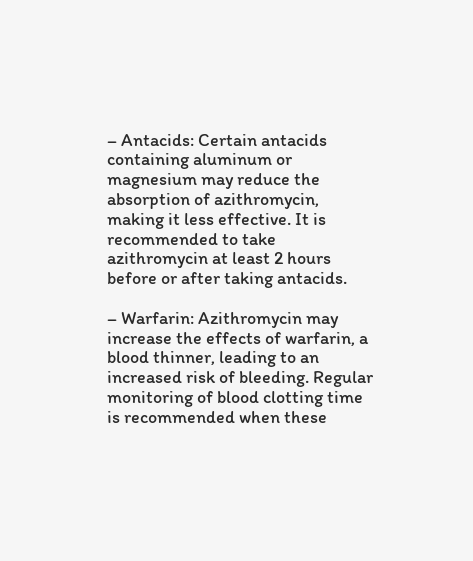– Antacids: Certain antacids containing aluminum or magnesium may reduce the absorption of azithromycin, making it less effective. It is recommended to take azithromycin at least 2 hours before or after taking antacids.

– Warfarin: Azithromycin may increase the effects of warfarin, a blood thinner, leading to an increased risk of bleeding. Regular monitoring of blood clotting time is recommended when these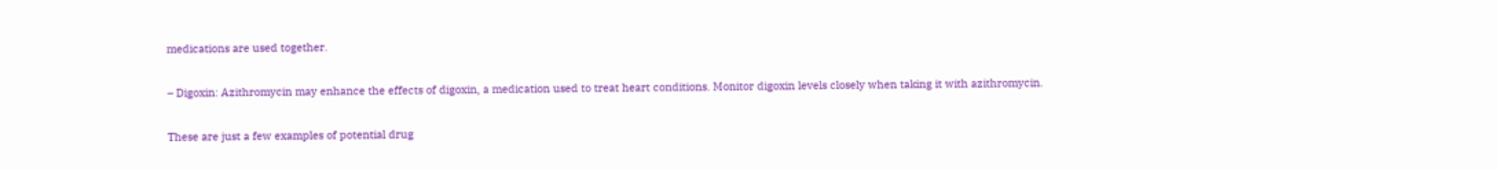medications are used together.

– Digoxin: Azithromycin may enhance the effects of digoxin, a medication used to treat heart conditions. Monitor digoxin levels closely when taking it with azithromycin.

These are just a few examples of potential drug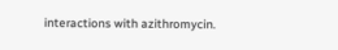interactions with azithromycin.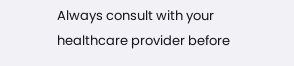Always consult with your healthcare provider before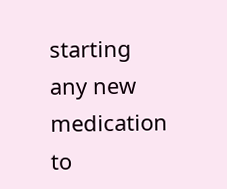starting any new medication to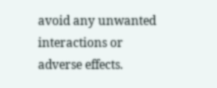avoid any unwanted interactions or adverse effects.